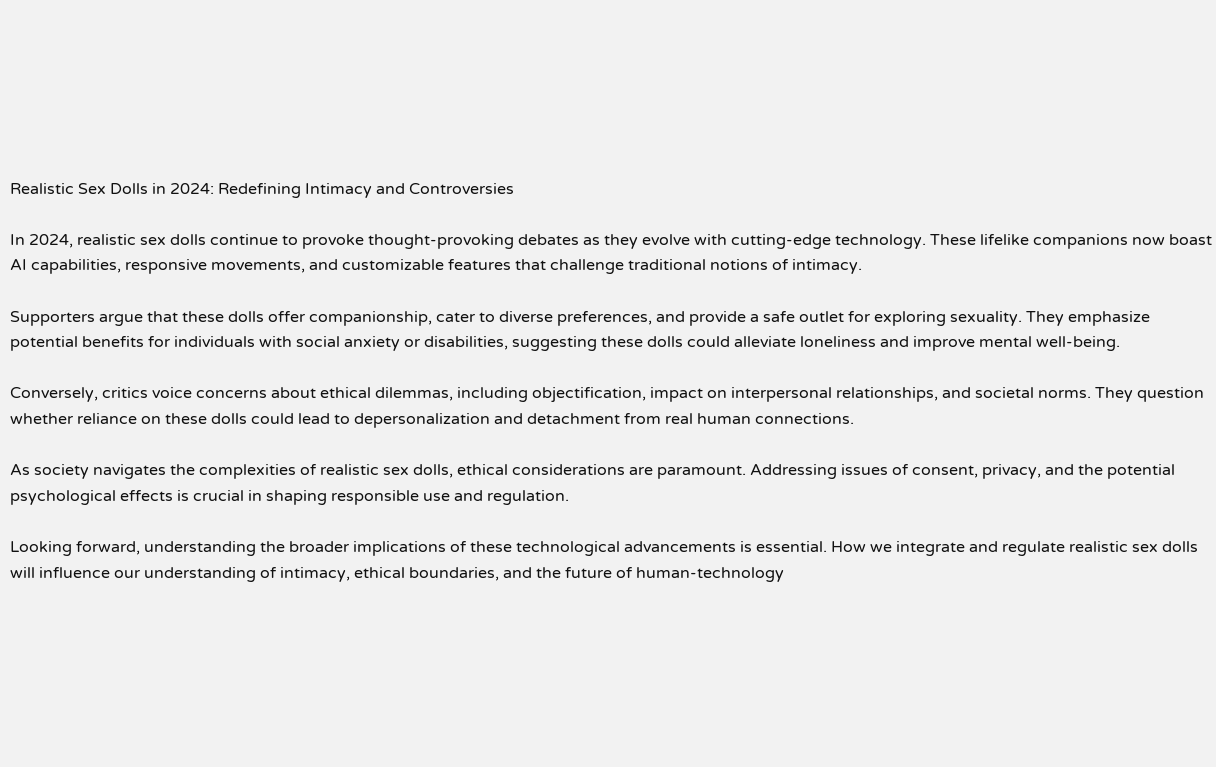Realistic Sex Dolls in 2024: Redefining Intimacy and Controversies

In 2024, realistic sex dolls continue to provoke thought-provoking debates as they evolve with cutting-edge technology. These lifelike companions now boast AI capabilities, responsive movements, and customizable features that challenge traditional notions of intimacy.

Supporters argue that these dolls offer companionship, cater to diverse preferences, and provide a safe outlet for exploring sexuality. They emphasize potential benefits for individuals with social anxiety or disabilities, suggesting these dolls could alleviate loneliness and improve mental well-being.

Conversely, critics voice concerns about ethical dilemmas, including objectification, impact on interpersonal relationships, and societal norms. They question whether reliance on these dolls could lead to depersonalization and detachment from real human connections.

As society navigates the complexities of realistic sex dolls, ethical considerations are paramount. Addressing issues of consent, privacy, and the potential psychological effects is crucial in shaping responsible use and regulation.

Looking forward, understanding the broader implications of these technological advancements is essential. How we integrate and regulate realistic sex dolls will influence our understanding of intimacy, ethical boundaries, and the future of human-technology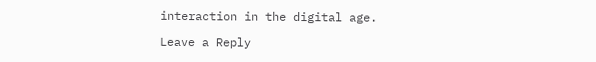interaction in the digital age.

Leave a Reply